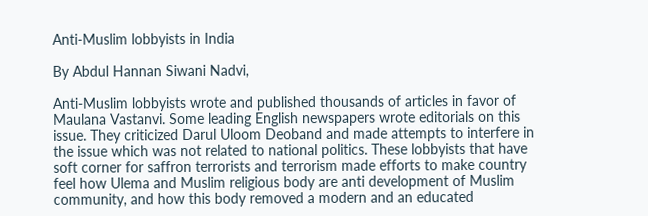Anti-Muslim lobbyists in India

By Abdul Hannan Siwani Nadvi,

Anti-Muslim lobbyists wrote and published thousands of articles in favor of Maulana Vastanvi. Some leading English newspapers wrote editorials on this issue. They criticized Darul Uloom Deoband and made attempts to interfere in the issue which was not related to national politics. These lobbyists that have soft corner for saffron terrorists and terrorism made efforts to make country feel how Ulema and Muslim religious body are anti development of Muslim community, and how this body removed a modern and an educated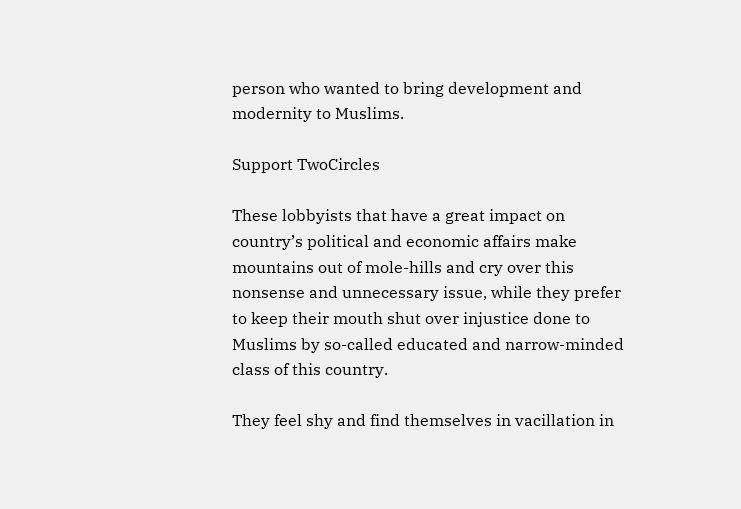person who wanted to bring development and modernity to Muslims.

Support TwoCircles

These lobbyists that have a great impact on country’s political and economic affairs make mountains out of mole-hills and cry over this nonsense and unnecessary issue, while they prefer to keep their mouth shut over injustice done to Muslims by so-called educated and narrow-minded class of this country.

They feel shy and find themselves in vacillation in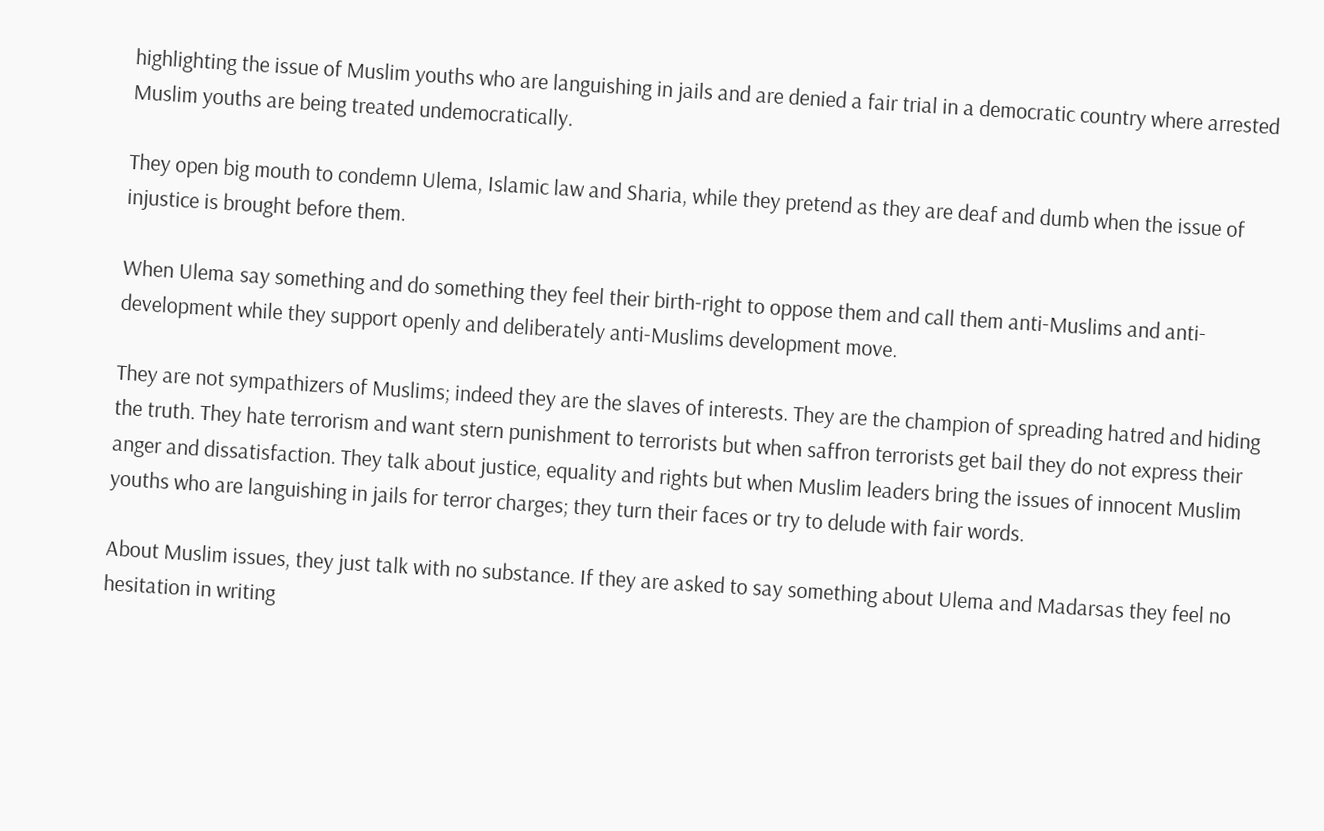highlighting the issue of Muslim youths who are languishing in jails and are denied a fair trial in a democratic country where arrested Muslim youths are being treated undemocratically.

They open big mouth to condemn Ulema, Islamic law and Sharia, while they pretend as they are deaf and dumb when the issue of injustice is brought before them.

When Ulema say something and do something they feel their birth-right to oppose them and call them anti-Muslims and anti-development while they support openly and deliberately anti-Muslims development move.

They are not sympathizers of Muslims; indeed they are the slaves of interests. They are the champion of spreading hatred and hiding the truth. They hate terrorism and want stern punishment to terrorists but when saffron terrorists get bail they do not express their anger and dissatisfaction. They talk about justice, equality and rights but when Muslim leaders bring the issues of innocent Muslim youths who are languishing in jails for terror charges; they turn their faces or try to delude with fair words.

About Muslim issues, they just talk with no substance. If they are asked to say something about Ulema and Madarsas they feel no hesitation in writing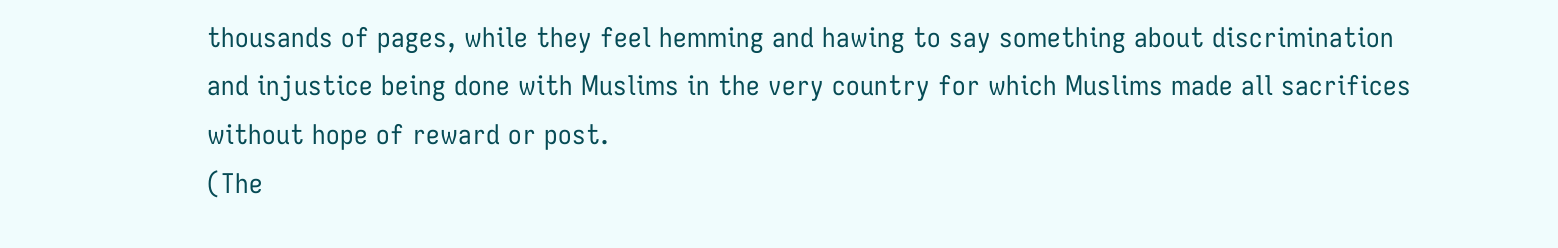thousands of pages, while they feel hemming and hawing to say something about discrimination and injustice being done with Muslims in the very country for which Muslims made all sacrifices without hope of reward or post.
(The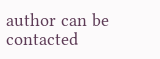author can be contacted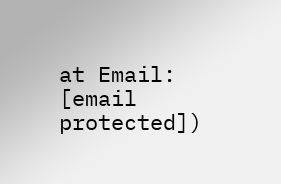at Email: [email protected])